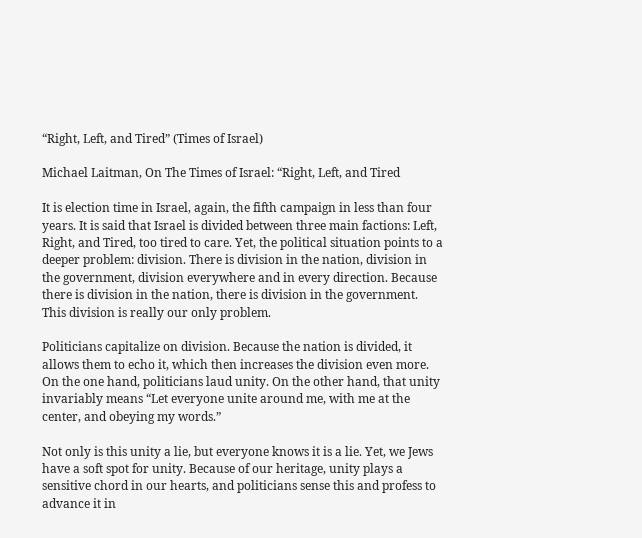“Right, Left, and Tired” (Times of Israel)

Michael Laitman, On The Times of Israel: “Right, Left, and Tired

It is election time in Israel, again, the fifth campaign in less than four years. It is said that Israel is divided between three main factions: Left, Right, and Tired, too tired to care. Yet, the political situation points to a deeper problem: division. There is division in the nation, division in the government, division everywhere and in every direction. Because there is division in the nation, there is division in the government. This division is really our only problem.

Politicians capitalize on division. Because the nation is divided, it allows them to echo it, which then increases the division even more. On the one hand, politicians laud unity. On the other hand, that unity invariably means “Let everyone unite around me, with me at the center, and obeying my words.”

Not only is this unity a lie, but everyone knows it is a lie. Yet, we Jews have a soft spot for unity. Because of our heritage, unity plays a sensitive chord in our hearts, and politicians sense this and profess to advance it in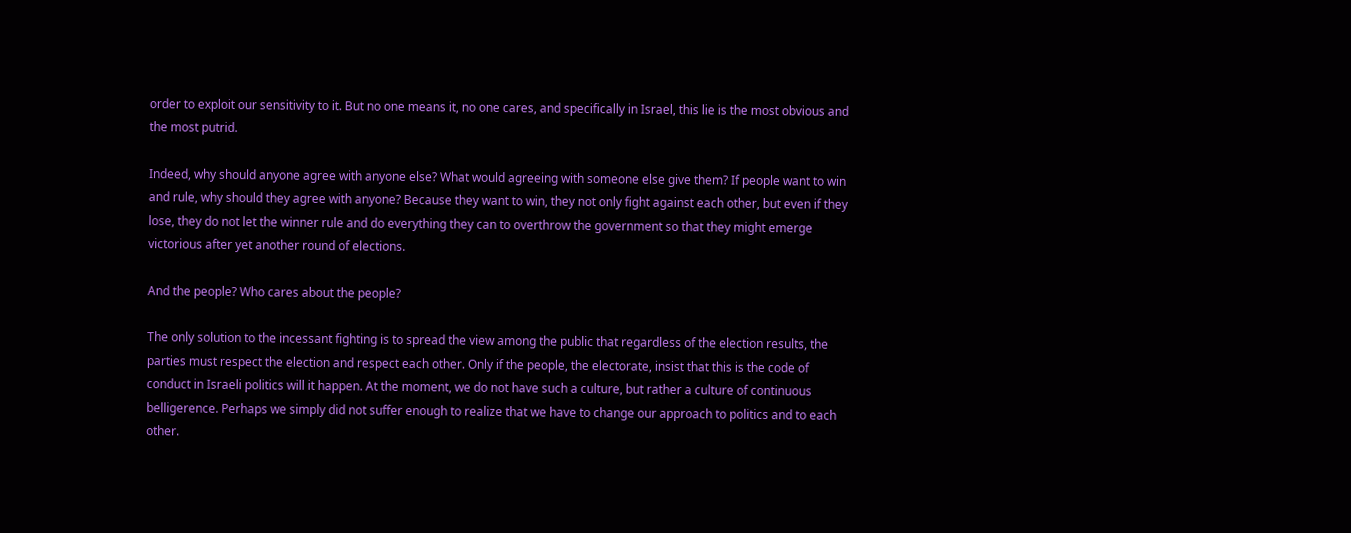order to exploit our sensitivity to it. But no one means it, no one cares, and specifically in Israel, this lie is the most obvious and the most putrid.

Indeed, why should anyone agree with anyone else? What would agreeing with someone else give them? If people want to win and rule, why should they agree with anyone? Because they want to win, they not only fight against each other, but even if they lose, they do not let the winner rule and do everything they can to overthrow the government so that they might emerge victorious after yet another round of elections.

And the people? Who cares about the people?

The only solution to the incessant fighting is to spread the view among the public that regardless of the election results, the parties must respect the election and respect each other. Only if the people, the electorate, insist that this is the code of conduct in Israeli politics will it happen. At the moment, we do not have such a culture, but rather a culture of continuous belligerence. Perhaps we simply did not suffer enough to realize that we have to change our approach to politics and to each other.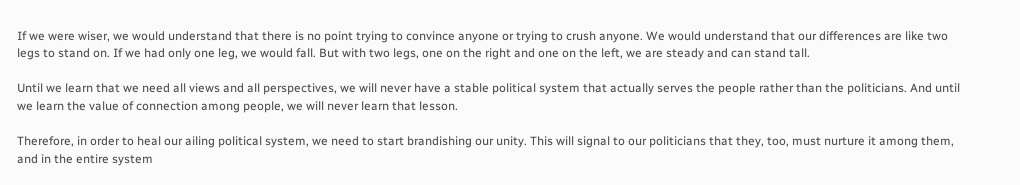If we were wiser, we would understand that there is no point trying to convince anyone or trying to crush anyone. We would understand that our differences are like two legs to stand on. If we had only one leg, we would fall. But with two legs, one on the right and one on the left, we are steady and can stand tall.

Until we learn that we need all views and all perspectives, we will never have a stable political system that actually serves the people rather than the politicians. And until we learn the value of connection among people, we will never learn that lesson.

Therefore, in order to heal our ailing political system, we need to start brandishing our unity. This will signal to our politicians that they, too, must nurture it among them, and in the entire system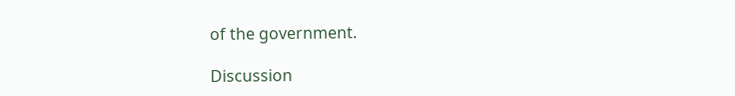of the government.

Discussion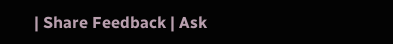| Share Feedback | Ask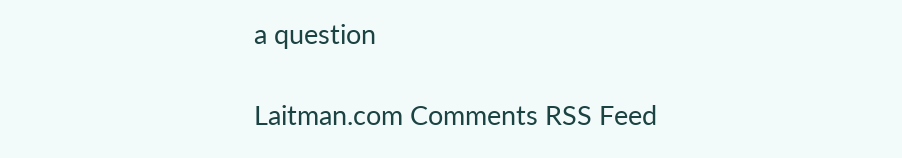a question

Laitman.com Comments RSS Feed